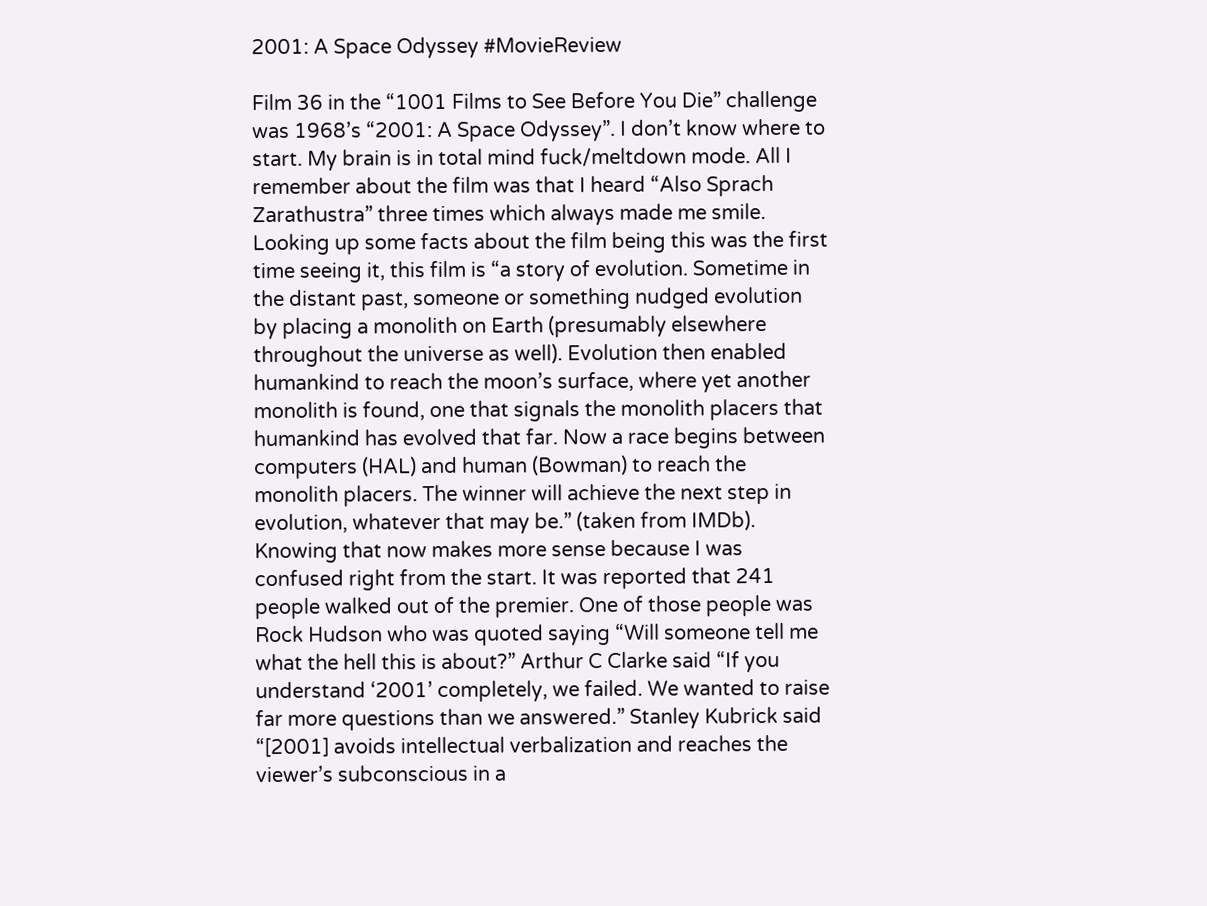2001: A Space Odyssey #MovieReview

Film 36 in the “1001 Films to See Before You Die” challenge was 1968’s “2001: A Space Odyssey”. I don’t know where to start. My brain is in total mind fuck/meltdown mode. All I remember about the film was that I heard “Also Sprach Zarathustra” three times which always made me smile. Looking up some facts about the film being this was the first time seeing it, this film is “a story of evolution. Sometime in the distant past, someone or something nudged evolution by placing a monolith on Earth (presumably elsewhere throughout the universe as well). Evolution then enabled humankind to reach the moon’s surface, where yet another monolith is found, one that signals the monolith placers that humankind has evolved that far. Now a race begins between computers (HAL) and human (Bowman) to reach the monolith placers. The winner will achieve the next step in evolution, whatever that may be.” (taken from IMDb). Knowing that now makes more sense because I was confused right from the start. It was reported that 241 people walked out of the premier. One of those people was Rock Hudson who was quoted saying “Will someone tell me what the hell this is about?” Arthur C Clarke said “If you understand ‘2001’ completely, we failed. We wanted to raise far more questions than we answered.” Stanley Kubrick said “[2001] avoids intellectual verbalization and reaches the viewer’s subconscious in a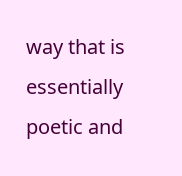way that is essentially poetic and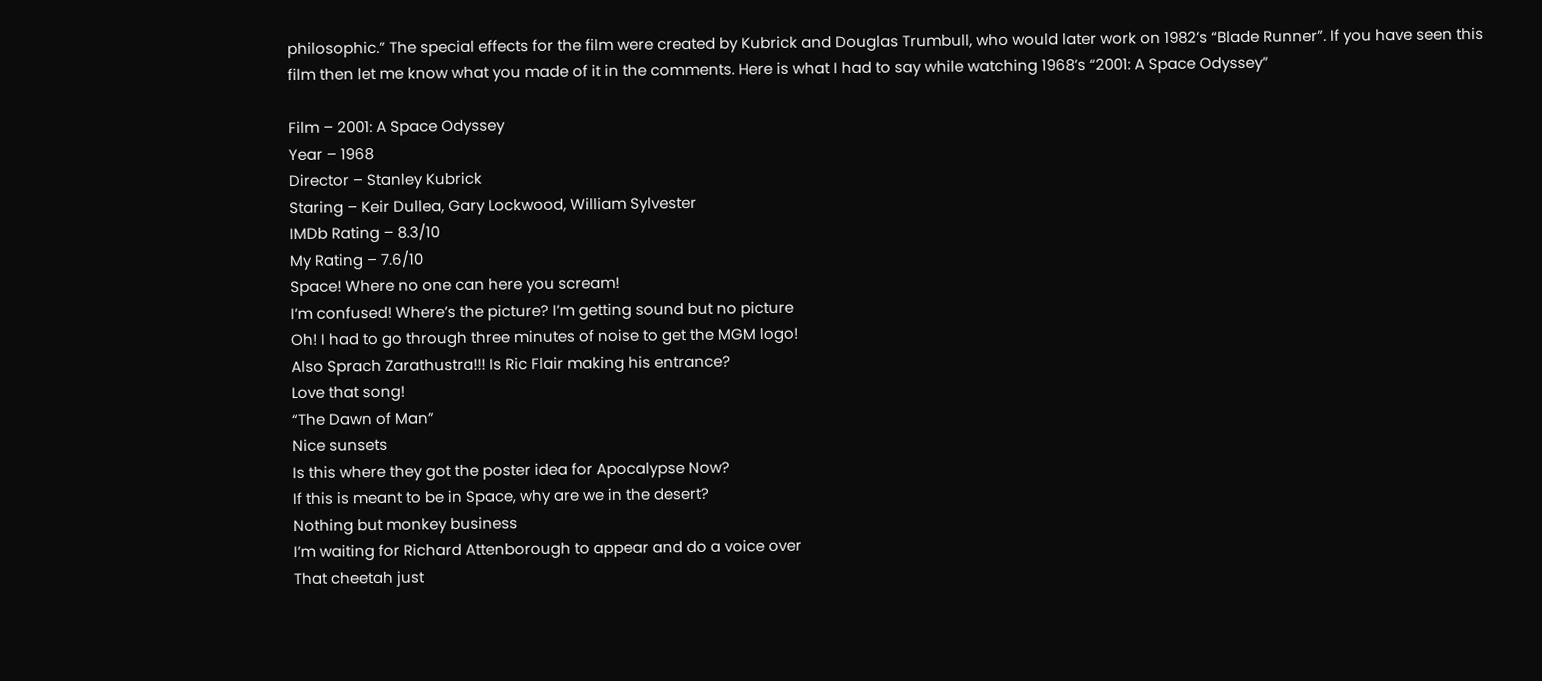philosophic.” The special effects for the film were created by Kubrick and Douglas Trumbull, who would later work on 1982’s “Blade Runner”. If you have seen this film then let me know what you made of it in the comments. Here is what I had to say while watching 1968’s “2001: A Space Odyssey”

Film – 2001: A Space Odyssey
Year – 1968
Director – Stanley Kubrick
Staring – Keir Dullea, Gary Lockwood, William Sylvester
IMDb Rating – 8.3/10
My Rating – 7.6/10
Space! Where no one can here you scream!
I’m confused! Where’s the picture? I’m getting sound but no picture
Oh! I had to go through three minutes of noise to get the MGM logo!
Also Sprach Zarathustra!!! Is Ric Flair making his entrance?
Love that song!
“The Dawn of Man”
Nice sunsets
Is this where they got the poster idea for Apocalypse Now?
If this is meant to be in Space, why are we in the desert?
Nothing but monkey business
I’m waiting for Richard Attenborough to appear and do a voice over
That cheetah just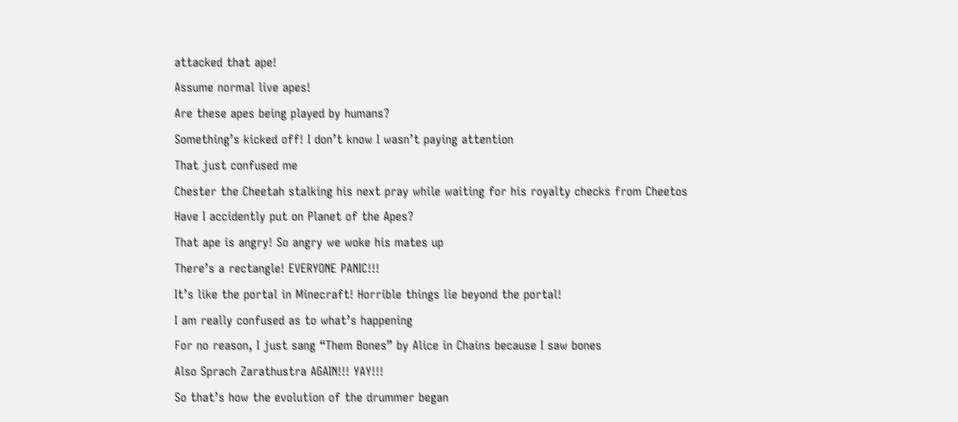attacked that ape!
Assume normal live apes!
Are these apes being played by humans?
Something’s kicked off! I don’t know I wasn’t paying attention
That just confused me
Chester the Cheetah stalking his next pray while waiting for his royalty checks from Cheetos
Have I accidently put on Planet of the Apes?
That ape is angry! So angry we woke his mates up
There’s a rectangle! EVERYONE PANIC!!!
It’s like the portal in Minecraft! Horrible things lie beyond the portal!
I am really confused as to what’s happening
For no reason, I just sang “Them Bones” by Alice in Chains because I saw bones
Also Sprach Zarathustra AGAIN!!! YAY!!!
So that’s how the evolution of the drummer began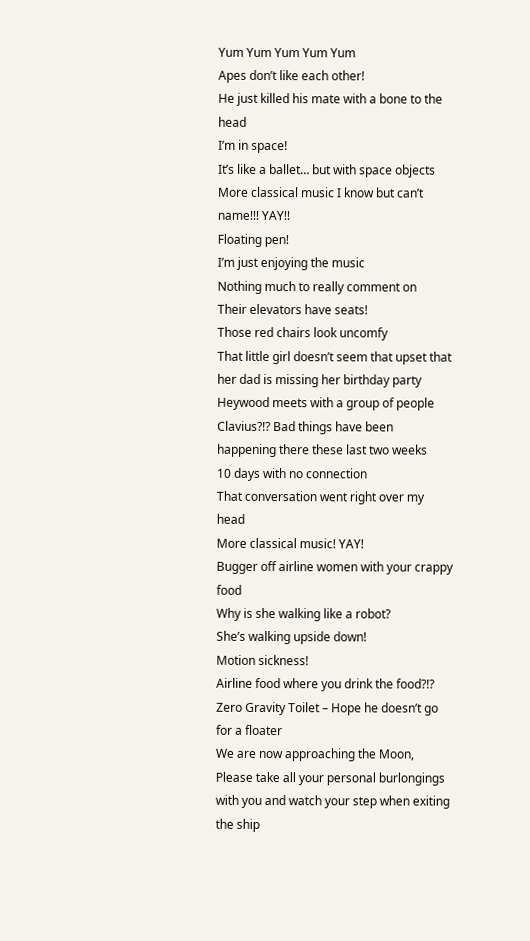Yum Yum Yum Yum Yum
Apes don’t like each other!
He just killed his mate with a bone to the head
I’m in space!
It’s like a ballet… but with space objects
More classical music I know but can’t name!!! YAY!!
Floating pen!
I’m just enjoying the music
Nothing much to really comment on
Their elevators have seats!
Those red chairs look uncomfy
That little girl doesn’t seem that upset that her dad is missing her birthday party
Heywood meets with a group of people
Clavius?!? Bad things have been happening there these last two weeks
10 days with no connection
That conversation went right over my head
More classical music! YAY!
Bugger off airline women with your crappy food
Why is she walking like a robot?
She’s walking upside down!
Motion sickness!
Airline food where you drink the food?!?
Zero Gravity Toilet – Hope he doesn’t go for a floater
We are now approaching the Moon, Please take all your personal burlongings with you and watch your step when exiting the ship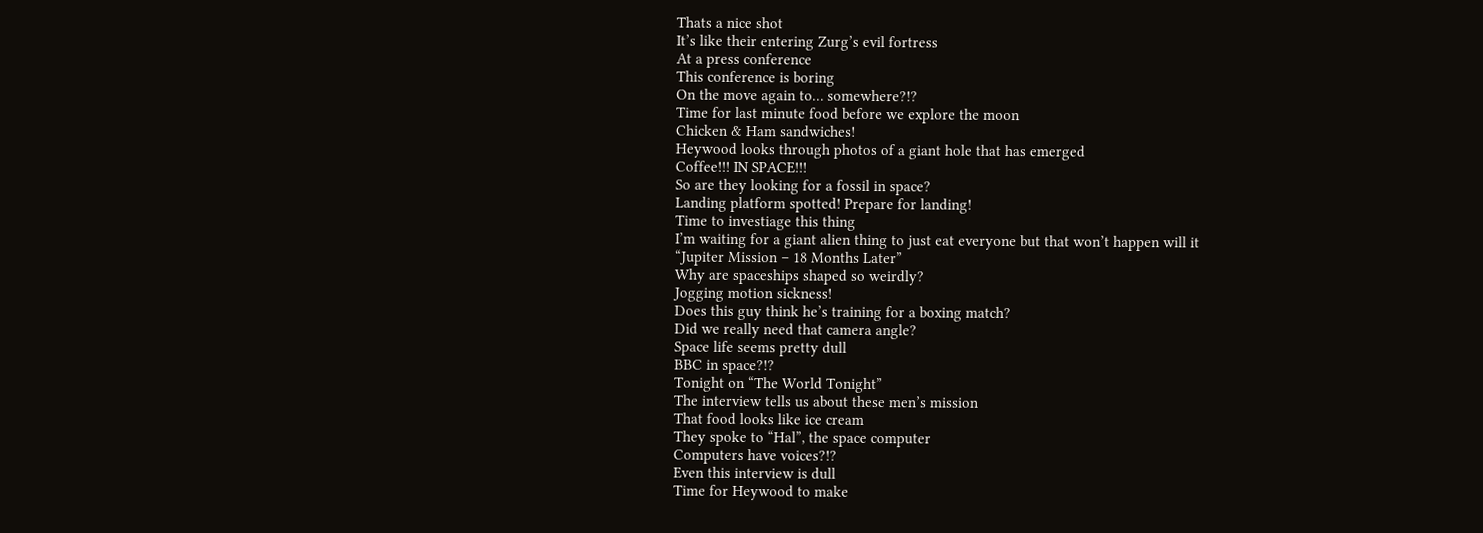Thats a nice shot
It’s like their entering Zurg’s evil fortress
At a press conference
This conference is boring
On the move again to… somewhere?!?
Time for last minute food before we explore the moon
Chicken & Ham sandwiches!
Heywood looks through photos of a giant hole that has emerged
Coffee!!! IN SPACE!!!
So are they looking for a fossil in space?
Landing platform spotted! Prepare for landing!
Time to investiage this thing
I’m waiting for a giant alien thing to just eat everyone but that won’t happen will it
“Jupiter Mission – 18 Months Later”
Why are spaceships shaped so weirdly?
Jogging motion sickness!
Does this guy think he’s training for a boxing match?
Did we really need that camera angle?
Space life seems pretty dull
BBC in space?!?
Tonight on “The World Tonight”
The interview tells us about these men’s mission
That food looks like ice cream
They spoke to “Hal”, the space computer
Computers have voices?!?
Even this interview is dull
Time for Heywood to make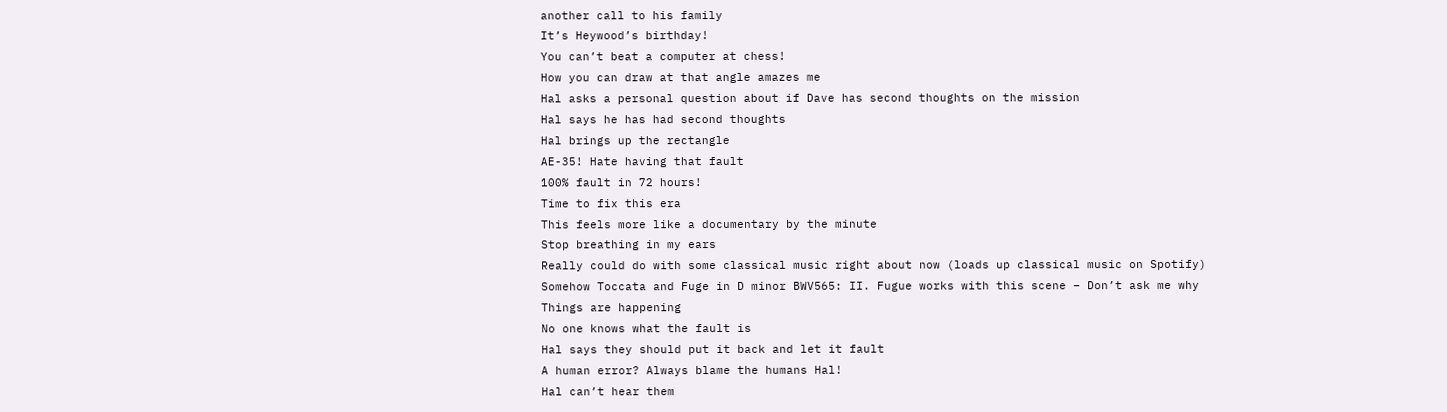another call to his family
It’s Heywood’s birthday!
You can’t beat a computer at chess!
How you can draw at that angle amazes me
Hal asks a personal question about if Dave has second thoughts on the mission
Hal says he has had second thoughts
Hal brings up the rectangle
AE-35! Hate having that fault
100% fault in 72 hours!
Time to fix this era
This feels more like a documentary by the minute
Stop breathing in my ears
Really could do with some classical music right about now (loads up classical music on Spotify)
Somehow Toccata and Fuge in D minor BWV565: II. Fugue works with this scene – Don’t ask me why
Things are happening
No one knows what the fault is
Hal says they should put it back and let it fault
A human error? Always blame the humans Hal!
Hal can’t hear them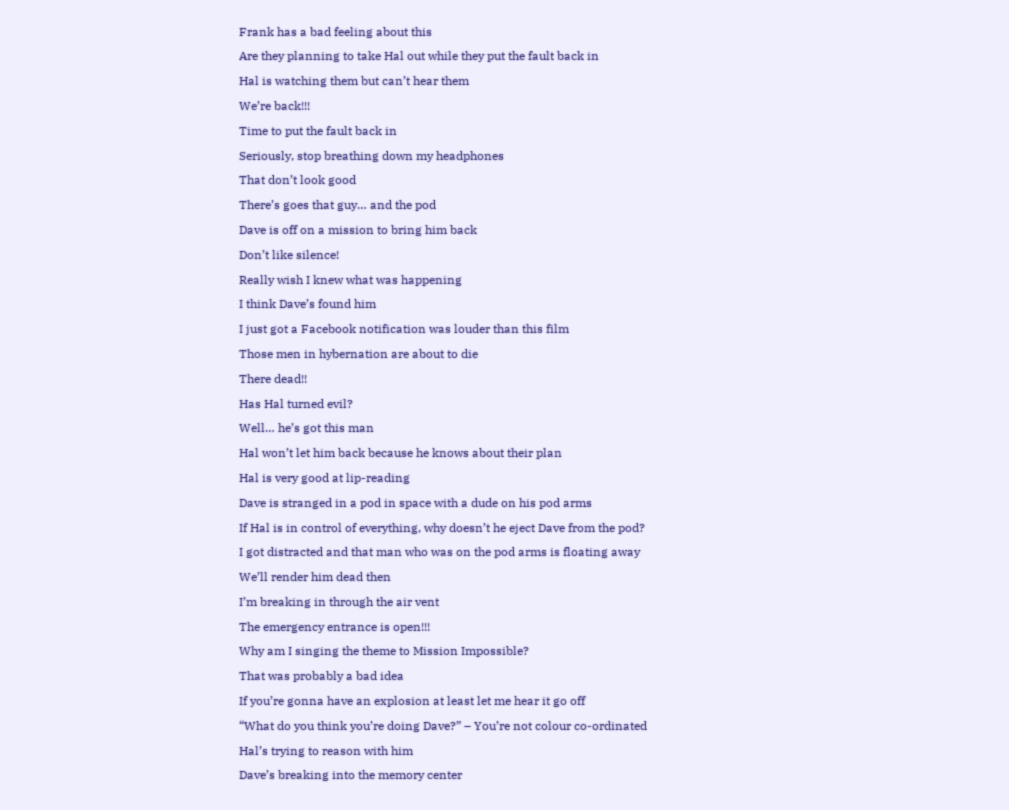Frank has a bad feeling about this
Are they planning to take Hal out while they put the fault back in
Hal is watching them but can’t hear them
We’re back!!!
Time to put the fault back in
Seriously, stop breathing down my headphones
That don’t look good
There’s goes that guy… and the pod
Dave is off on a mission to bring him back
Don’t like silence!
Really wish I knew what was happening
I think Dave’s found him
I just got a Facebook notification was louder than this film
Those men in hybernation are about to die
There dead!!
Has Hal turned evil?
Well… he’s got this man
Hal won’t let him back because he knows about their plan
Hal is very good at lip-reading
Dave is stranged in a pod in space with a dude on his pod arms
If Hal is in control of everything, why doesn’t he eject Dave from the pod?
I got distracted and that man who was on the pod arms is floating away
We’ll render him dead then
I’m breaking in through the air vent
The emergency entrance is open!!!
Why am I singing the theme to Mission Impossible?
That was probably a bad idea
If you’re gonna have an explosion at least let me hear it go off
“What do you think you’re doing Dave?” – You’re not colour co-ordinated
Hal’s trying to reason with him
Dave’s breaking into the memory center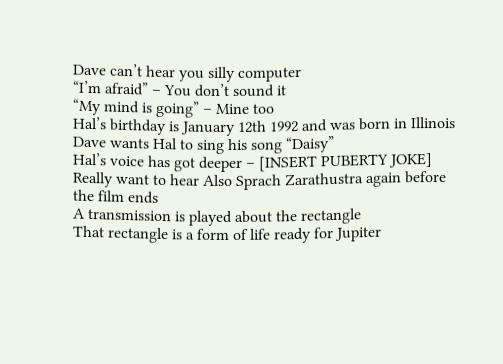Dave can’t hear you silly computer
“I’m afraid” – You don’t sound it
“My mind is going” – Mine too
Hal’s birthday is January 12th 1992 and was born in Illinois
Dave wants Hal to sing his song “Daisy”
Hal’s voice has got deeper – [INSERT PUBERTY JOKE]
Really want to hear Also Sprach Zarathustra again before the film ends
A transmission is played about the rectangle
That rectangle is a form of life ready for Jupiter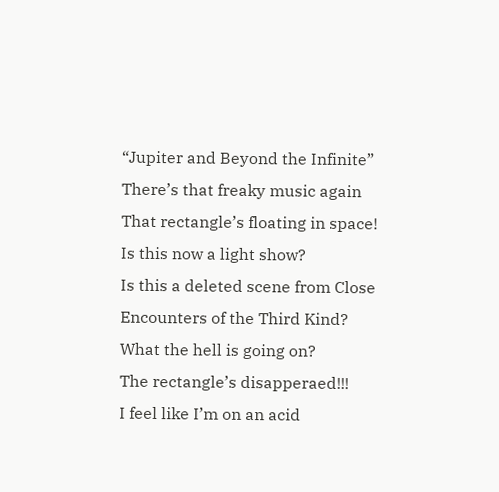“Jupiter and Beyond the Infinite”
There’s that freaky music again
That rectangle’s floating in space!
Is this now a light show?
Is this a deleted scene from Close Encounters of the Third Kind?
What the hell is going on?
The rectangle’s disapperaed!!!
I feel like I’m on an acid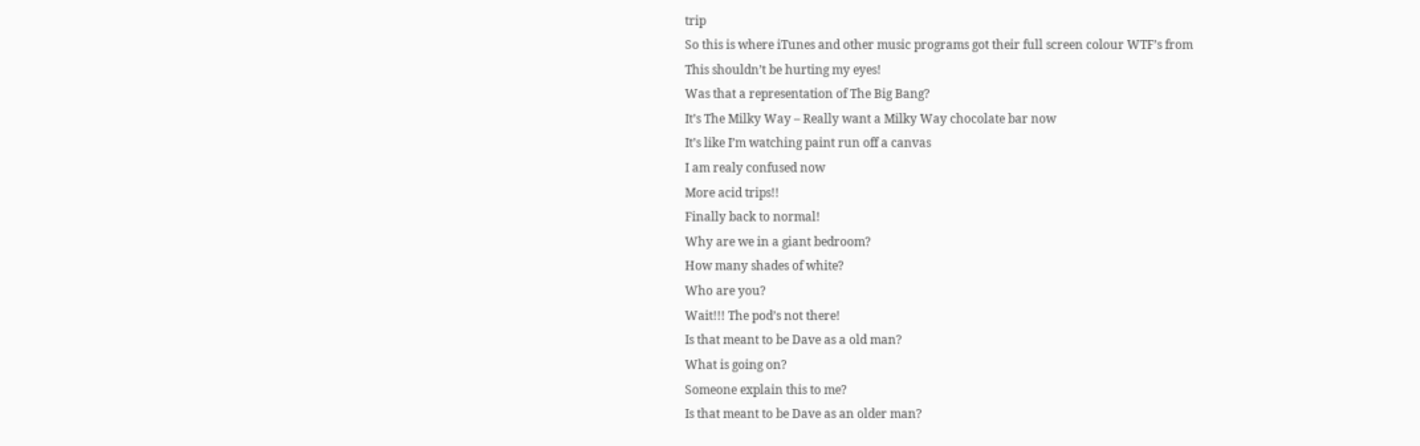trip
So this is where iTunes and other music programs got their full screen colour WTF’s from
This shouldn’t be hurting my eyes!
Was that a representation of The Big Bang?
It’s The Milky Way – Really want a Milky Way chocolate bar now
It’s like I’m watching paint run off a canvas
I am realy confused now
More acid trips!!
Finally back to normal!
Why are we in a giant bedroom?
How many shades of white?
Who are you?
Wait!!! The pod’s not there!
Is that meant to be Dave as a old man?
What is going on?
Someone explain this to me?
Is that meant to be Dave as an older man?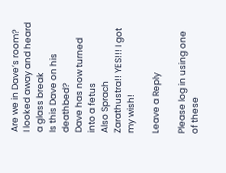Are we in Dave’s room?
I looked away and heard a glass break
Is this Dave on his deathbed?
Dave has now turned into a fetus
Also Sprach Zarathustra!! YES!!! I got my wish!

Leave a Reply

Please log in using one of these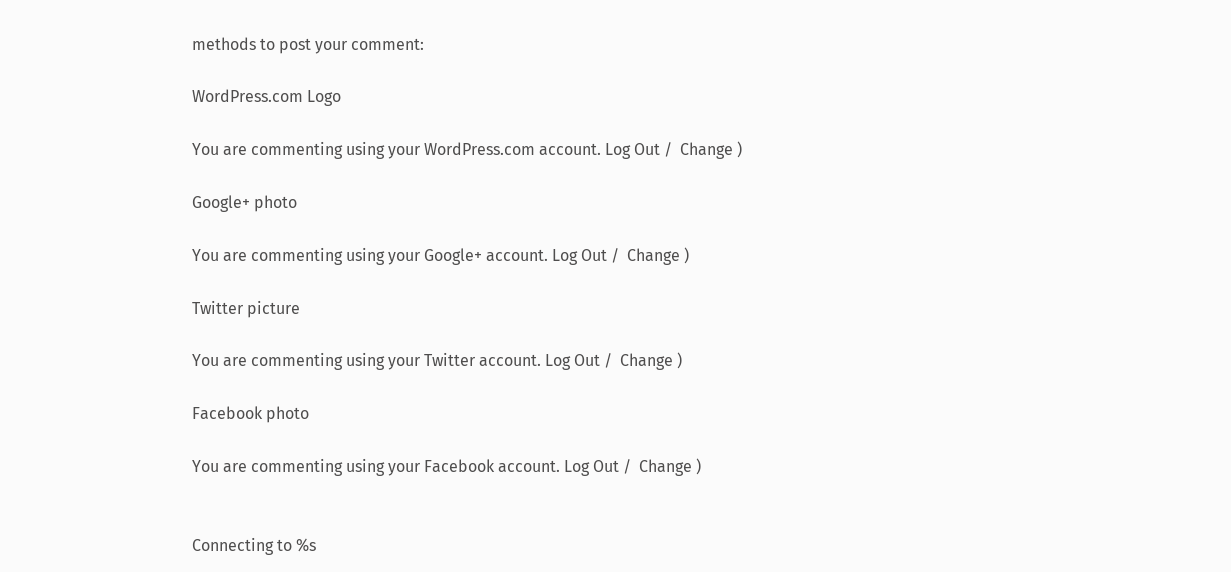methods to post your comment:

WordPress.com Logo

You are commenting using your WordPress.com account. Log Out /  Change )

Google+ photo

You are commenting using your Google+ account. Log Out /  Change )

Twitter picture

You are commenting using your Twitter account. Log Out /  Change )

Facebook photo

You are commenting using your Facebook account. Log Out /  Change )


Connecting to %s